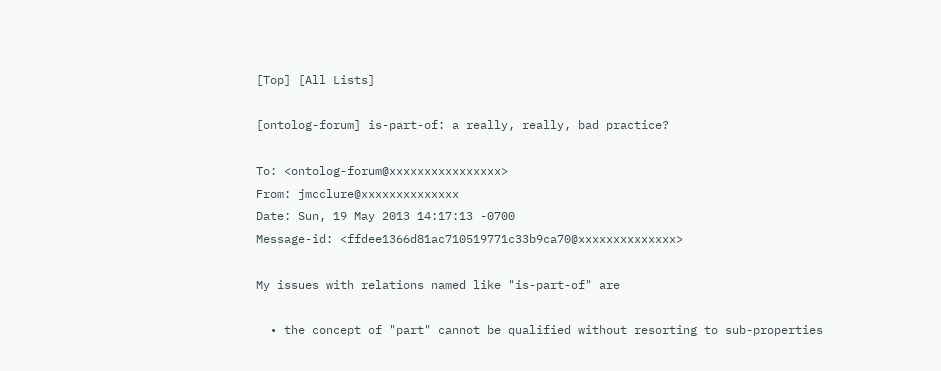[Top] [All Lists]

[ontolog-forum] is-part-of: a really, really, bad practice?

To: <ontolog-forum@xxxxxxxxxxxxxxxx>
From: jmcclure@xxxxxxxxxxxxxx
Date: Sun, 19 May 2013 14:17:13 -0700
Message-id: <ffdee1366d81ac710519771c33b9ca70@xxxxxxxxxxxxxx>

My issues with relations named like "is-part-of" are

  • the concept of "part" cannot be qualified without resorting to sub-properties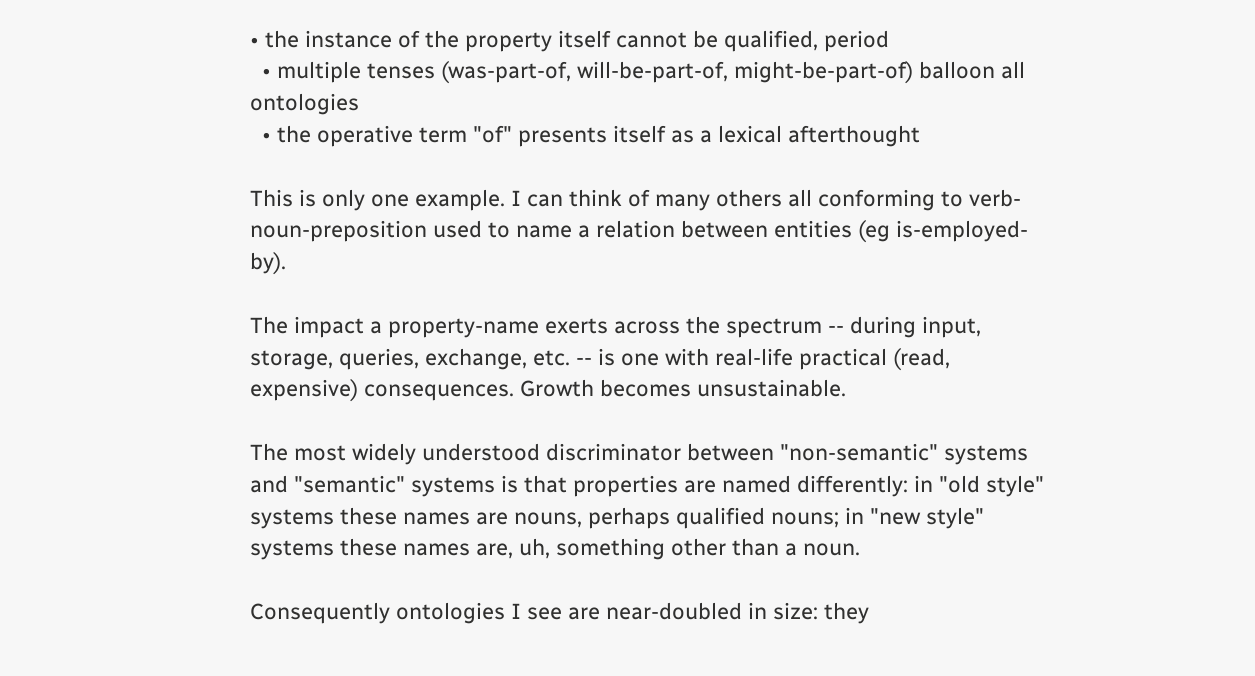• the instance of the property itself cannot be qualified, period
  • multiple tenses (was-part-of, will-be-part-of, might-be-part-of) balloon all ontologies
  • the operative term "of" presents itself as a lexical afterthought

This is only one example. I can think of many others all conforming to verb-noun-preposition used to name a relation between entities (eg is-employed-by).

The impact a property-name exerts across the spectrum -- during input, storage, queries, exchange, etc. -- is one with real-life practical (read, expensive) consequences. Growth becomes unsustainable.

The most widely understood discriminator between "non-semantic" systems and "semantic" systems is that properties are named differently: in "old style" systems these names are nouns, perhaps qualified nouns; in "new style" systems these names are, uh, something other than a noun.

Consequently ontologies I see are near-doubled in size: they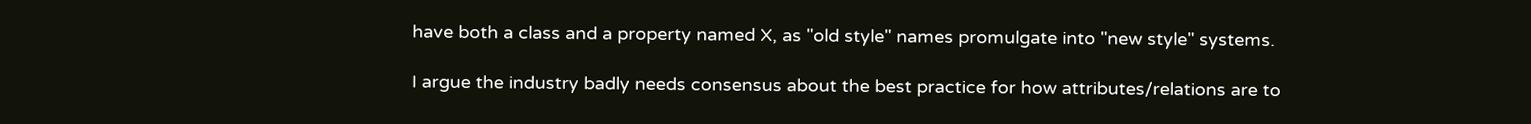have both a class and a property named X, as "old style" names promulgate into "new style" systems.

I argue the industry badly needs consensus about the best practice for how attributes/relations are to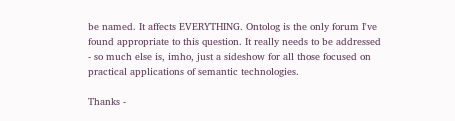be named. It affects EVERYTHING. Ontolog is the only forum I've found appropriate to this question. It really needs to be addressed - so much else is, imho, just a sideshow for all those focused on practical applications of semantic technologies.

Thanks -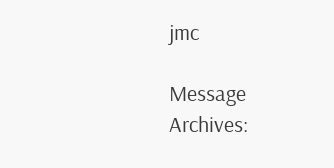jmc

Message Archives: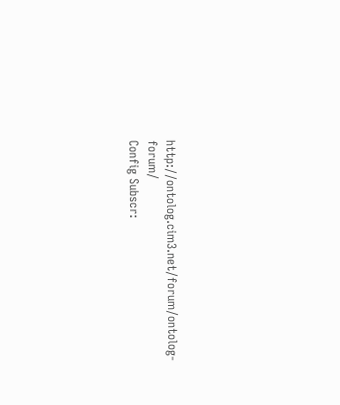http://ontolog.cim3.net/forum/ontolog-forum/
Config Subscr: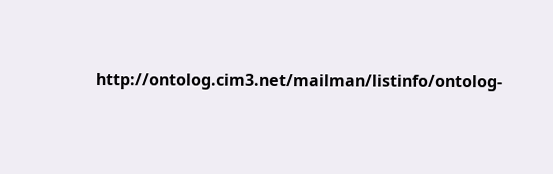http://ontolog.cim3.net/mailman/listinfo/ontolog-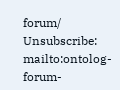forum/
Unsubscribe: mailto:ontolog-forum-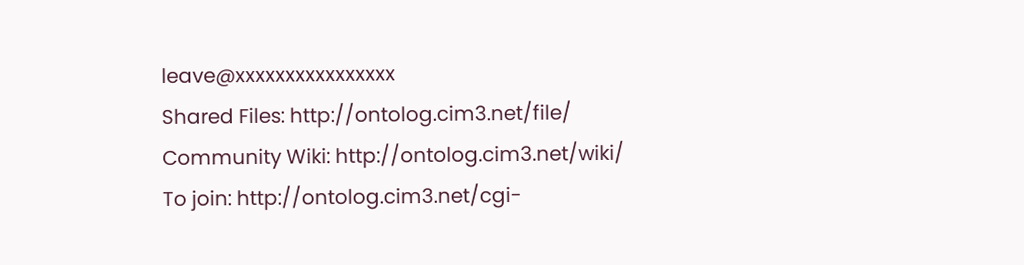leave@xxxxxxxxxxxxxxxx
Shared Files: http://ontolog.cim3.net/file/
Community Wiki: http://ontolog.cim3.net/wiki/
To join: http://ontolog.cim3.net/cgi-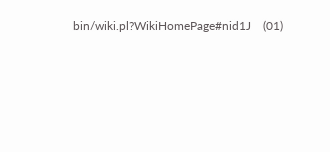bin/wiki.pl?WikiHomePage#nid1J    (01)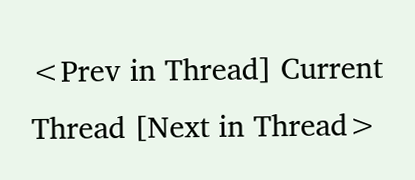<Prev in Thread] Current Thread [Next in Thread>